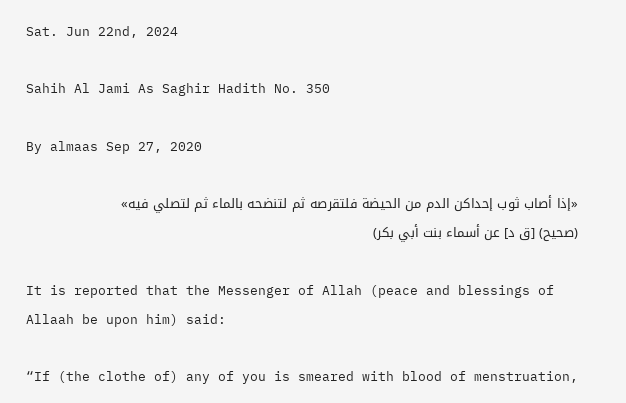Sat. Jun 22nd, 2024

Sahih Al Jami As Saghir Hadith No. 350

By almaas Sep 27, 2020

«إذا أصاب ثوب إحداكن الدم من الحيضة فلتقرصه ثم لتنضحه بالماء ثم لتصلي فيه»
(صحيح) [ق د] عن أسماء بنت أبي بكر)

It is reported that the Messenger of Allah (peace and blessings of Allaah be upon him) said:

“If (the clothe of) any of you is smeared with blood of menstruation,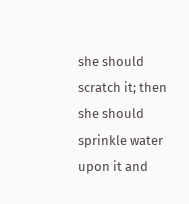she should scratch it; then she should sprinkle water upon it and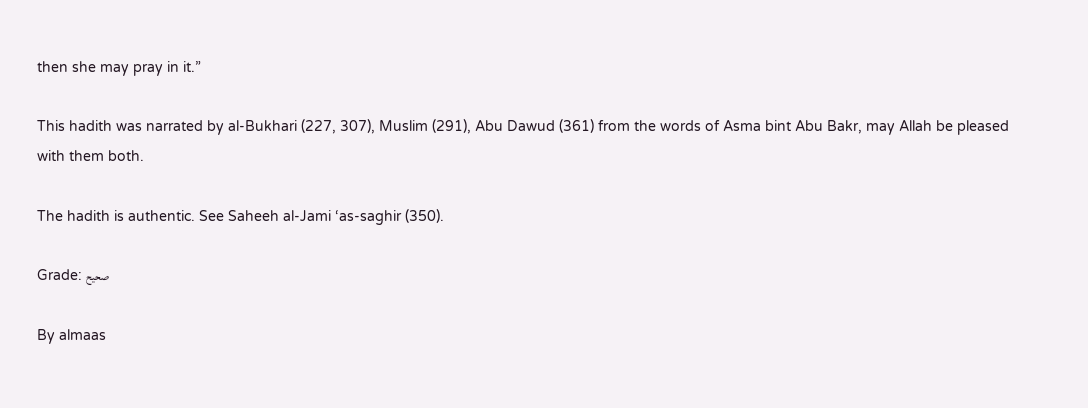then she may pray in it.”

This hadith was narrated by al-Bukhari (227, 307), Muslim (291), Abu Dawud (361) from the words of Asma bint Abu Bakr, may Allah be pleased with them both.

The hadith is authentic. See Saheeh al-Jami ‘as-saghir (350).

Grade: صحيح

By almaas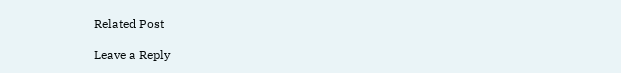Related Post

Leave a Reply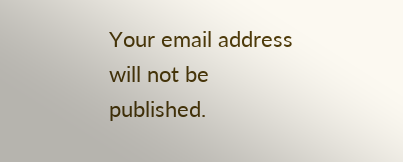Your email address will not be published.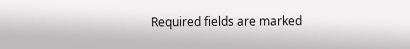Required fields are marked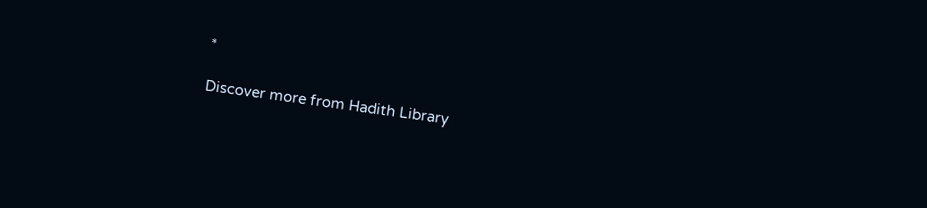*

Discover more from Hadith Library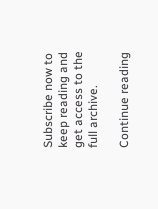Subscribe now to keep reading and get access to the full archive.

Continue reading